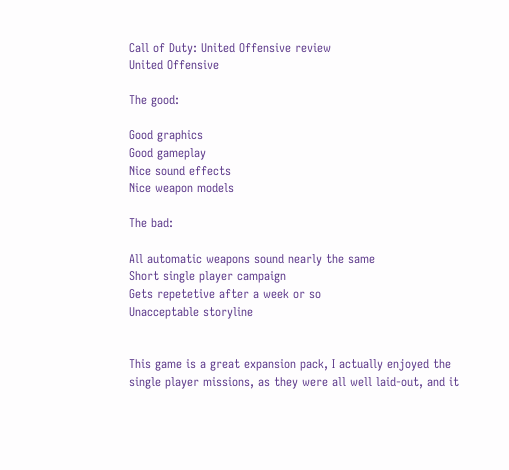Call of Duty: United Offensive review
United Offensive

The good:

Good graphics
Good gameplay
Nice sound effects
Nice weapon models

The bad:

All automatic weapons sound nearly the same
Short single player campaign
Gets repetetive after a week or so
Unacceptable storyline


This game is a great expansion pack, I actually enjoyed the single player missions, as they were all well laid-out, and it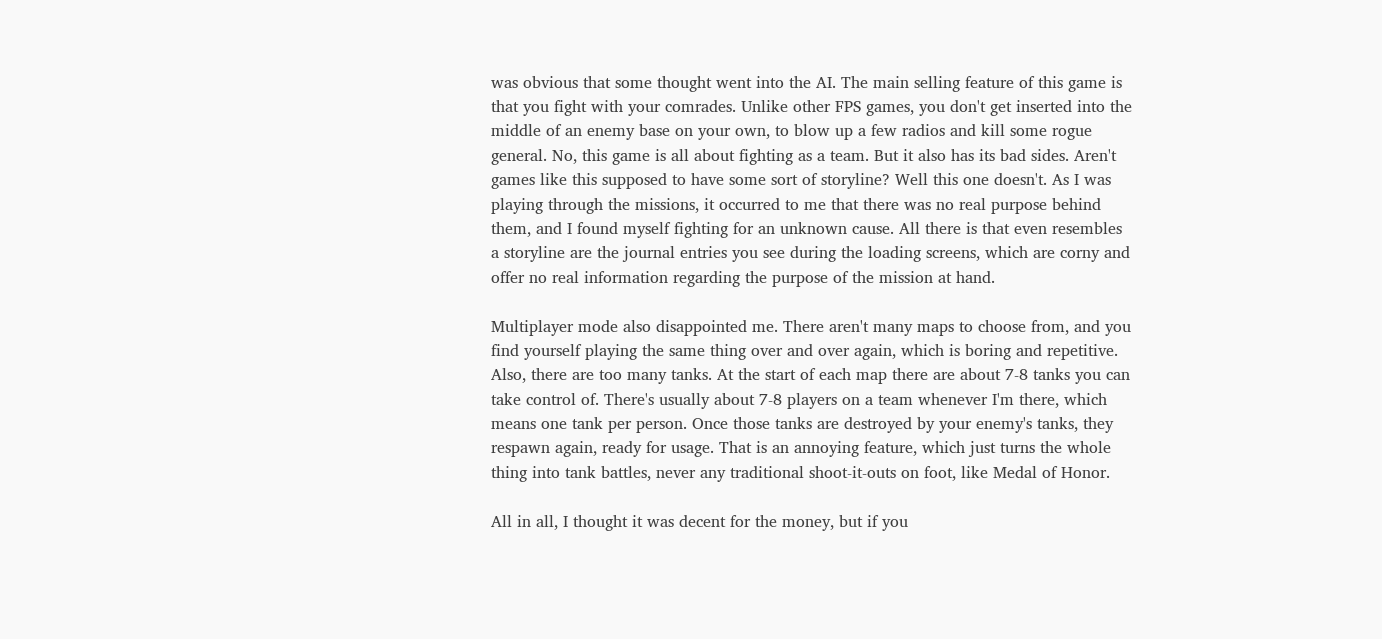was obvious that some thought went into the AI. The main selling feature of this game is that you fight with your comrades. Unlike other FPS games, you don't get inserted into the middle of an enemy base on your own, to blow up a few radios and kill some rogue general. No, this game is all about fighting as a team. But it also has its bad sides. Aren't games like this supposed to have some sort of storyline? Well this one doesn't. As I was playing through the missions, it occurred to me that there was no real purpose behind them, and I found myself fighting for an unknown cause. All there is that even resembles a storyline are the journal entries you see during the loading screens, which are corny and offer no real information regarding the purpose of the mission at hand.

Multiplayer mode also disappointed me. There aren't many maps to choose from, and you find yourself playing the same thing over and over again, which is boring and repetitive. Also, there are too many tanks. At the start of each map there are about 7-8 tanks you can take control of. There's usually about 7-8 players on a team whenever I'm there, which means one tank per person. Once those tanks are destroyed by your enemy's tanks, they respawn again, ready for usage. That is an annoying feature, which just turns the whole thing into tank battles, never any traditional shoot-it-outs on foot, like Medal of Honor.

All in all, I thought it was decent for the money, but if you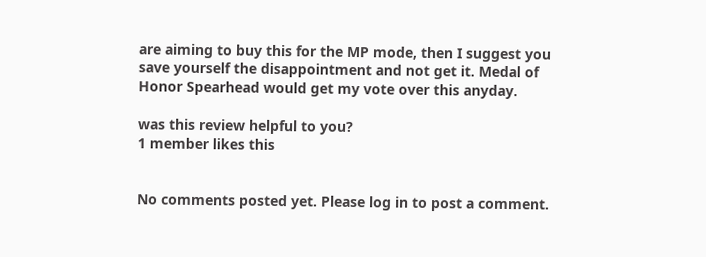are aiming to buy this for the MP mode, then I suggest you save yourself the disappointment and not get it. Medal of Honor Spearhead would get my vote over this anyday.

was this review helpful to you?
1 member likes this


No comments posted yet. Please log in to post a comment.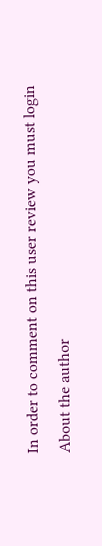In order to comment on this user review you must login
About the author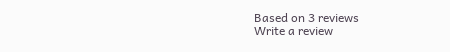Based on 3 reviews
Write a review